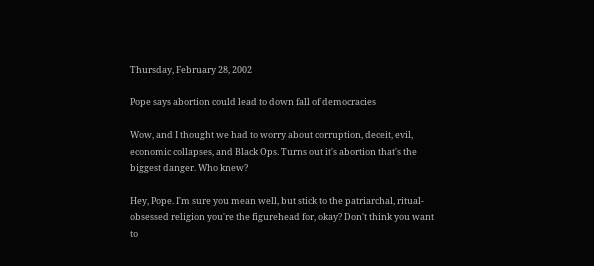Thursday, February 28, 2002

Pope says abortion could lead to down fall of democracies

Wow, and I thought we had to worry about corruption, deceit, evil, economic collapses, and Black Ops. Turns out it's abortion that's the biggest danger. Who knew?

Hey, Pope. I'm sure you mean well, but stick to the patriarchal, ritual-obsessed religion you're the figurehead for, okay? Don't think you want to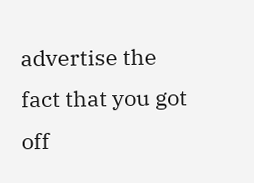advertise the fact that you got off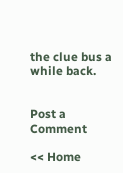the clue bus a while back.


Post a Comment

<< Home